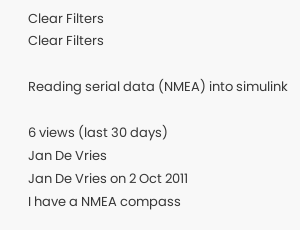Clear Filters
Clear Filters

Reading serial data (NMEA) into simulink

6 views (last 30 days)
Jan De Vries
Jan De Vries on 2 Oct 2011
I have a NMEA compass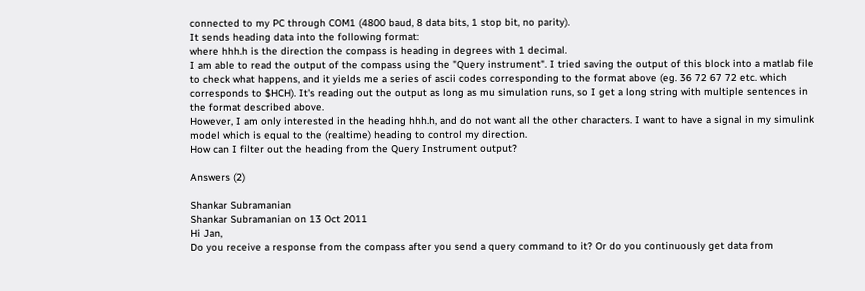connected to my PC through COM1 (4800 baud, 8 data bits, 1 stop bit, no parity).
It sends heading data into the following format:
where hhh.h is the direction the compass is heading in degrees with 1 decimal.
I am able to read the output of the compass using the "Query instrument". I tried saving the output of this block into a matlab file to check what happens, and it yields me a series of ascii codes corresponding to the format above (eg. 36 72 67 72 etc. which corresponds to $HCH). It's reading out the output as long as mu simulation runs, so I get a long string with multiple sentences in the format described above.
However, I am only interested in the heading hhh.h, and do not want all the other characters. I want to have a signal in my simulink model which is equal to the (realtime) heading to control my direction.
How can I filter out the heading from the Query Instrument output?

Answers (2)

Shankar Subramanian
Shankar Subramanian on 13 Oct 2011
Hi Jan,
Do you receive a response from the compass after you send a query command to it? Or do you continuously get data from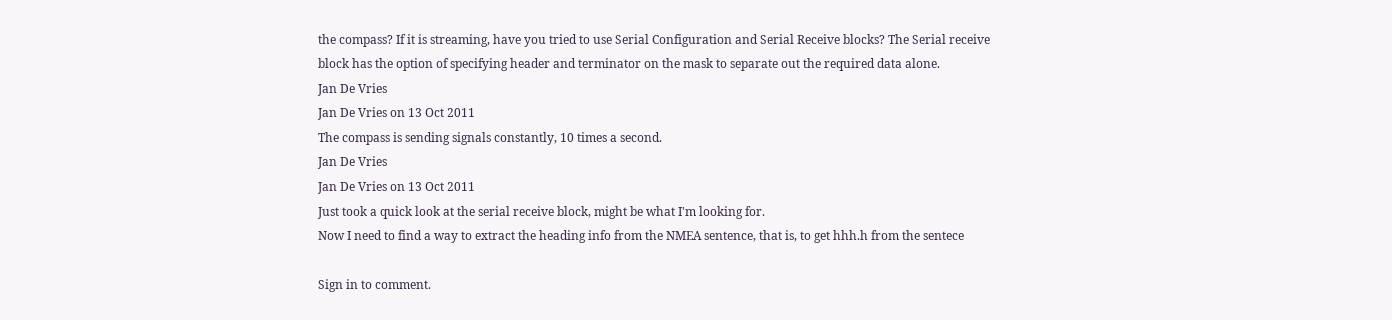the compass? If it is streaming, have you tried to use Serial Configuration and Serial Receive blocks? The Serial receive block has the option of specifying header and terminator on the mask to separate out the required data alone.
Jan De Vries
Jan De Vries on 13 Oct 2011
The compass is sending signals constantly, 10 times a second.
Jan De Vries
Jan De Vries on 13 Oct 2011
Just took a quick look at the serial receive block, might be what I'm looking for.
Now I need to find a way to extract the heading info from the NMEA sentence, that is, to get hhh.h from the sentece

Sign in to comment.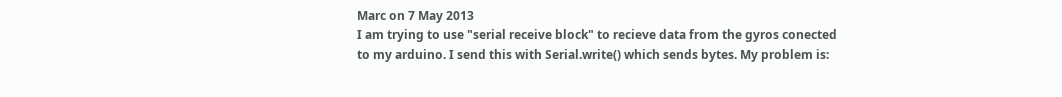Marc on 7 May 2013
I am trying to use "serial receive block" to recieve data from the gyros conected to my arduino. I send this with Serial.write() which sends bytes. My problem is: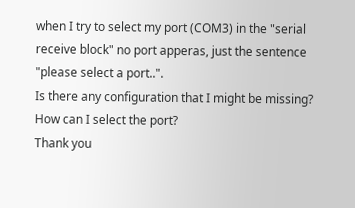when I try to select my port (COM3) in the "serial receive block" no port apperas, just the sentence "please select a port..".
Is there any configuration that I might be missing? How can I select the port?
Thank you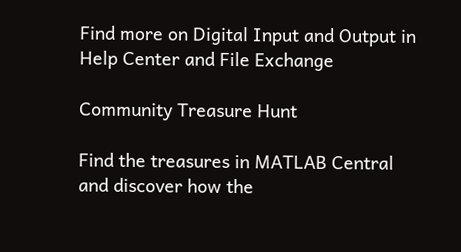Find more on Digital Input and Output in Help Center and File Exchange

Community Treasure Hunt

Find the treasures in MATLAB Central and discover how the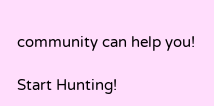community can help you!

Start Hunting!